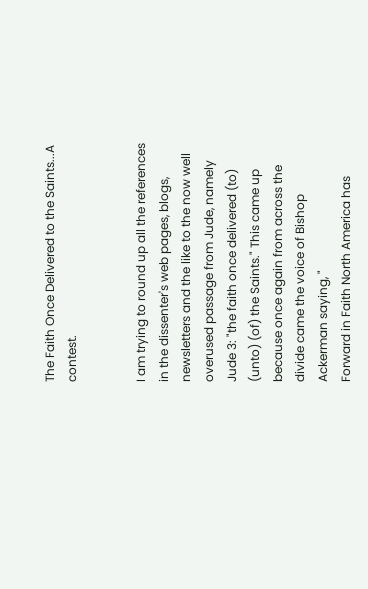The Faith Once Delivered to the Saints...A contest.


I am trying to round up all the references in the dissenter's web pages, blogs, newsletters and the like to the now well overused passage from Jude, namely Jude 3: "the faith once delivered (to) (unto) (of) the Saints." This came up because once again from across the divide came the voice of Bishop Ackerman saying, "
Forward in Faith North America has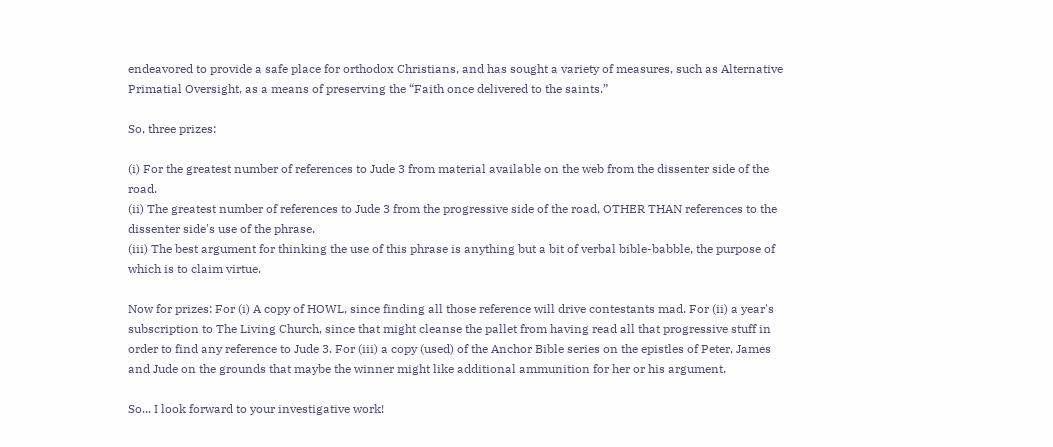endeavored to provide a safe place for orthodox Christians, and has sought a variety of measures, such as Alternative Primatial Oversight, as a means of preserving the “Faith once delivered to the saints.”

So, three prizes:

(i) For the greatest number of references to Jude 3 from material available on the web from the dissenter side of the road.
(ii) The greatest number of references to Jude 3 from the progressive side of the road, OTHER THAN references to the dissenter side's use of the phrase.
(iii) The best argument for thinking the use of this phrase is anything but a bit of verbal bible-babble, the purpose of which is to claim virtue.

Now for prizes: For (i) A copy of HOWL, since finding all those reference will drive contestants mad. For (ii) a year's subscription to The Living Church, since that might cleanse the pallet from having read all that progressive stuff in order to find any reference to Jude 3. For (iii) a copy (used) of the Anchor Bible series on the epistles of Peter, James and Jude on the grounds that maybe the winner might like additional ammunition for her or his argument.

So... I look forward to your investigative work!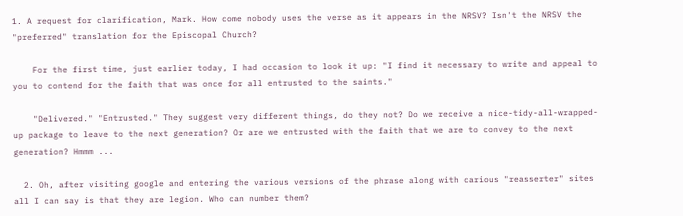1. A request for clarification, Mark. How come nobody uses the verse as it appears in the NRSV? Isn't the NRSV the "preferred" translation for the Episcopal Church?

    For the first time, just earlier today, I had occasion to look it up: "I find it necessary to write and appeal to you to contend for the faith that was once for all entrusted to the saints."

    "Delivered." "Entrusted." They suggest very different things, do they not? Do we receive a nice-tidy-all-wrapped-up package to leave to the next generation? Or are we entrusted with the faith that we are to convey to the next generation? Hmmm ...

  2. Oh, after visiting google and entering the various versions of the phrase along with carious "reasserter" sites all I can say is that they are legion. Who can number them?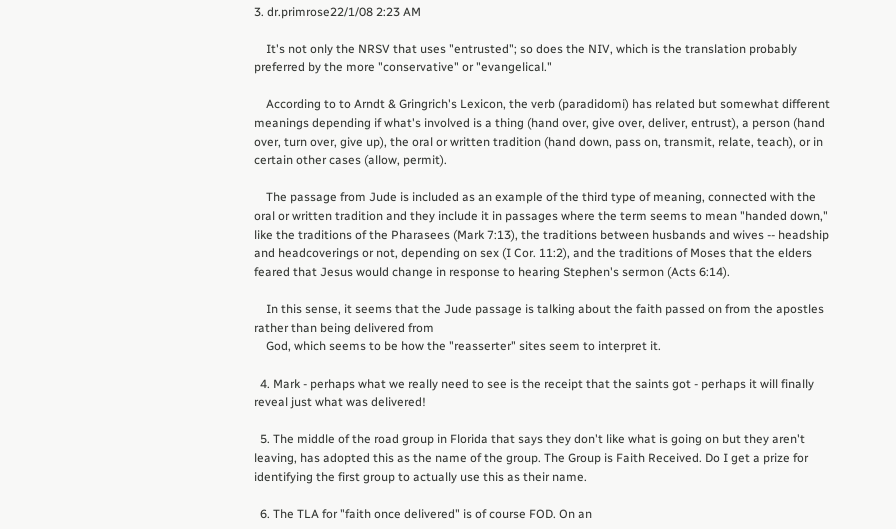3. dr.primrose22/1/08 2:23 AM

    It's not only the NRSV that uses "entrusted"; so does the NIV, which is the translation probably preferred by the more "conservative" or "evangelical."

    According to to Arndt & Gringrich's Lexicon, the verb (paradidomi) has related but somewhat different meanings depending if what's involved is a thing (hand over, give over, deliver, entrust), a person (hand over, turn over, give up), the oral or written tradition (hand down, pass on, transmit, relate, teach), or in certain other cases (allow, permit).

    The passage from Jude is included as an example of the third type of meaning, connected with the oral or written tradition and they include it in passages where the term seems to mean "handed down," like the traditions of the Pharasees (Mark 7:13), the traditions between husbands and wives -- headship and headcoverings or not, depending on sex (I Cor. 11:2), and the traditions of Moses that the elders feared that Jesus would change in response to hearing Stephen's sermon (Acts 6:14).

    In this sense, it seems that the Jude passage is talking about the faith passed on from the apostles rather than being delivered from
    God, which seems to be how the "reasserter" sites seem to interpret it.

  4. Mark - perhaps what we really need to see is the receipt that the saints got - perhaps it will finally reveal just what was delivered!

  5. The middle of the road group in Florida that says they don't like what is going on but they aren't leaving, has adopted this as the name of the group. The Group is Faith Received. Do I get a prize for identifying the first group to actually use this as their name.

  6. The TLA for "faith once delivered" is of course FOD. On an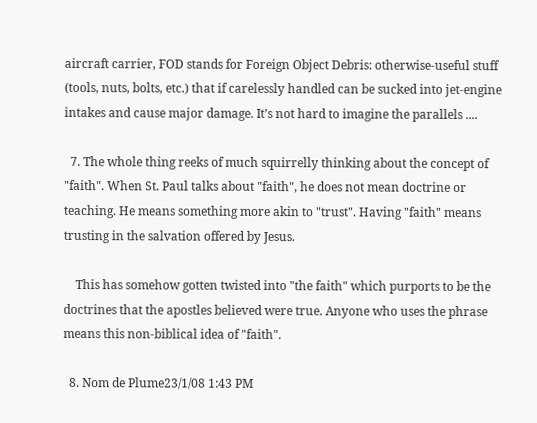aircraft carrier, FOD stands for Foreign Object Debris: otherwise-useful stuff (tools, nuts, bolts, etc.) that if carelessly handled can be sucked into jet-engine intakes and cause major damage. It’s not hard to imagine the parallels ....

  7. The whole thing reeks of much squirrelly thinking about the concept of "faith". When St. Paul talks about "faith", he does not mean doctrine or teaching. He means something more akin to "trust". Having "faith" means trusting in the salvation offered by Jesus.

    This has somehow gotten twisted into "the faith" which purports to be the doctrines that the apostles believed were true. Anyone who uses the phrase means this non-biblical idea of "faith".

  8. Nom de Plume23/1/08 1:43 PM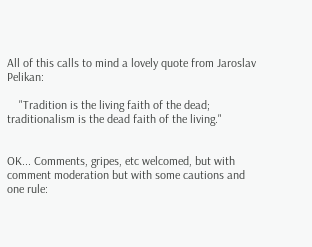All of this calls to mind a lovely quote from Jaroslav Pelikan:

    "Tradition is the living faith of the dead; traditionalism is the dead faith of the living."


OK... Comments, gripes, etc welcomed, but with comment moderation but with some cautions and one rule: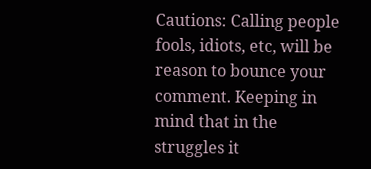Cautions: Calling people fools, idiots, etc, will be reason to bounce your comment. Keeping in mind that in the struggles it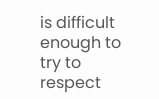is difficult enough to try to respect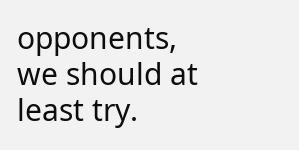opponents, we should at least try.